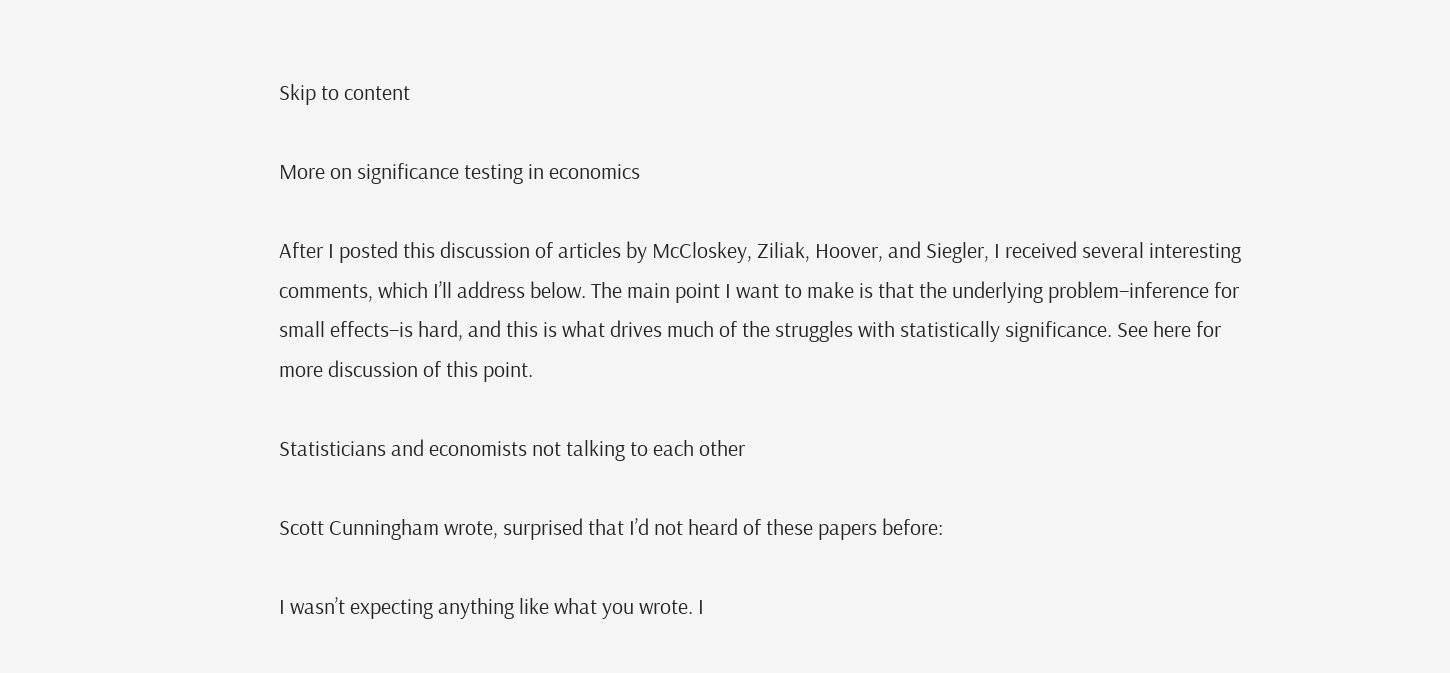Skip to content

More on significance testing in economics

After I posted this discussion of articles by McCloskey, Ziliak, Hoover, and Siegler, I received several interesting comments, which I’ll address below. The main point I want to make is that the underlying problem–inference for small effects–is hard, and this is what drives much of the struggles with statistically significance. See here for more discussion of this point.

Statisticians and economists not talking to each other

Scott Cunningham wrote, surprised that I’d not heard of these papers before:

I wasn’t expecting anything like what you wrote. I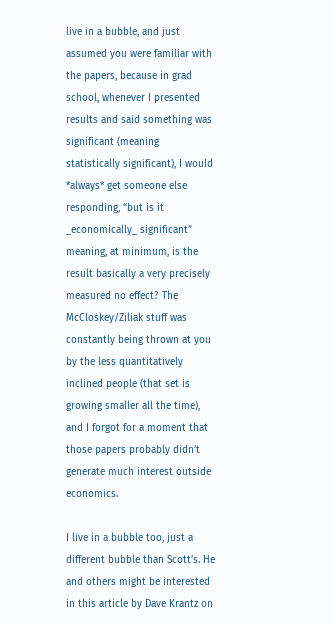live in a bubble, and just assumed you were familiar with the papers, because in grad school, whenever I presented results and said something was significant (meaning statistically significant), I would *always* get someone else responding, “but is it _economically_ significant” meaning, at minimum, is the result basically a very precisely measured no effect? The McCloskey/Ziliak stuff was constantly being thrown at you by the less quantitatively inclined people (that set is growing smaller all the time), and I forgot for a moment that those papers probably didn’t generate much interest outside economics.

I live in a bubble too, just a different bubble than Scott’s. He and others might be interested in this article by Dave Krantz on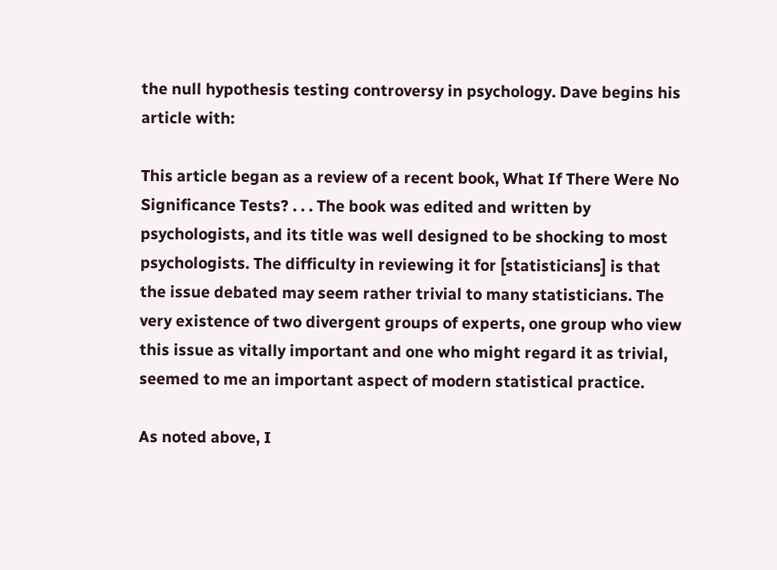the null hypothesis testing controversy in psychology. Dave begins his article with:

This article began as a review of a recent book, What If There Were No Significance Tests? . . . The book was edited and written by psychologists, and its title was well designed to be shocking to most psychologists. The difficulty in reviewing it for [statisticians] is that the issue debated may seem rather trivial to many statisticians. The very existence of two divergent groups of experts, one group who view this issue as vitally important and one who might regard it as trivial, seemed to me an important aspect of modern statistical practice.

As noted above, I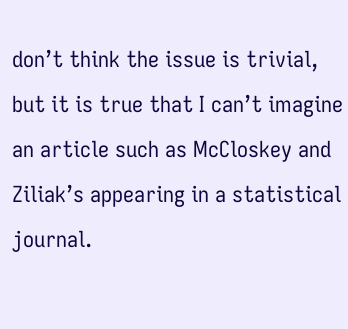don’t think the issue is trivial, but it is true that I can’t imagine an article such as McCloskey and Ziliak’s appearing in a statistical journal.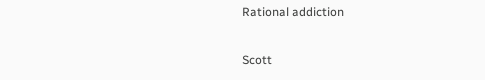Rational addiction

Scott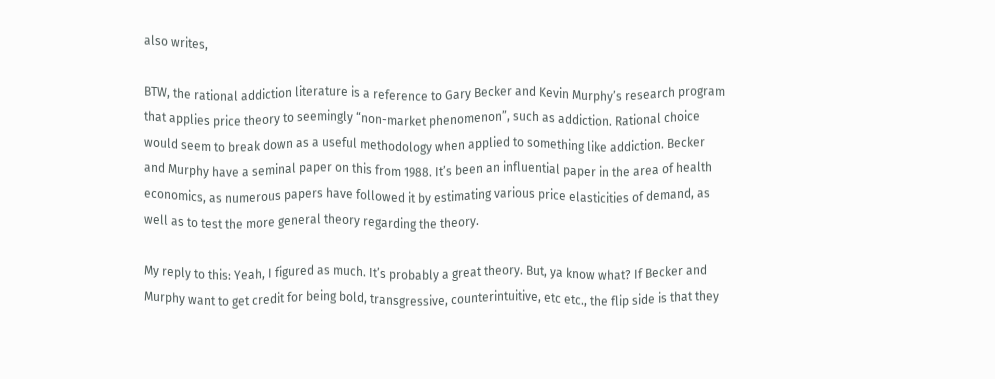also writes,

BTW, the rational addiction literature is a reference to Gary Becker and Kevin Murphy’s research program that applies price theory to seemingly “non-market phenomenon”, such as addiction. Rational choice would seem to break down as a useful methodology when applied to something like addiction. Becker and Murphy have a seminal paper on this from 1988. It’s been an influential paper in the area of health economics, as numerous papers have followed it by estimating various price elasticities of demand, as well as to test the more general theory regarding the theory.

My reply to this: Yeah, I figured as much. It’s probably a great theory. But, ya know what? If Becker and Murphy want to get credit for being bold, transgressive, counterintuitive, etc etc., the flip side is that they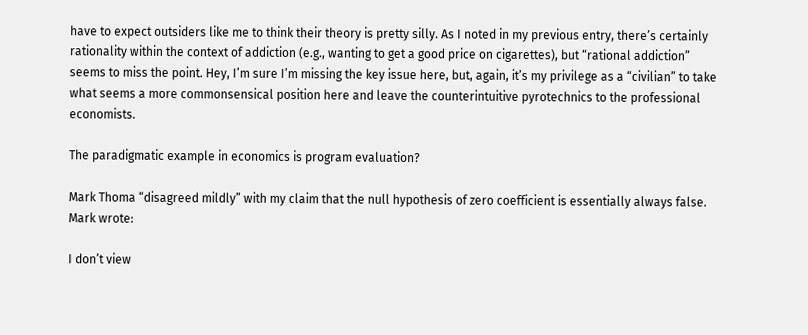have to expect outsiders like me to think their theory is pretty silly. As I noted in my previous entry, there’s certainly rationality within the context of addiction (e.g., wanting to get a good price on cigarettes), but “rational addiction” seems to miss the point. Hey, I’m sure I’m missing the key issue here, but, again, it’s my privilege as a “civilian” to take what seems a more commonsensical position here and leave the counterintuitive pyrotechnics to the professional economists.

The paradigmatic example in economics is program evaluation?

Mark Thoma “disagreed mildly” with my claim that the null hypothesis of zero coefficient is essentially always false. Mark wrote:

I don’t view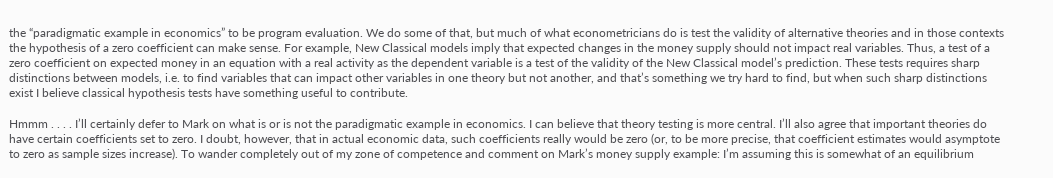the “paradigmatic example in economics” to be program evaluation. We do some of that, but much of what econometricians do is test the validity of alternative theories and in those contexts the hypothesis of a zero coefficient can make sense. For example, New Classical models imply that expected changes in the money supply should not impact real variables. Thus, a test of a zero coefficient on expected money in an equation with a real activity as the dependent variable is a test of the validity of the New Classical model’s prediction. These tests requires sharp distinctions between models, i.e. to find variables that can impact other variables in one theory but not another, and that’s something we try hard to find, but when such sharp distinctions exist I believe classical hypothesis tests have something useful to contribute.

Hmmm . . . . I’ll certainly defer to Mark on what is or is not the paradigmatic example in economics. I can believe that theory testing is more central. I’ll also agree that important theories do have certain coefficients set to zero. I doubt, however, that in actual economic data, such coefficients really would be zero (or, to be more precise, that coefficient estimates would asymptote to zero as sample sizes increase). To wander completely out of my zone of competence and comment on Mark’s money supply example: I’m assuming this is somewhat of an equilibrium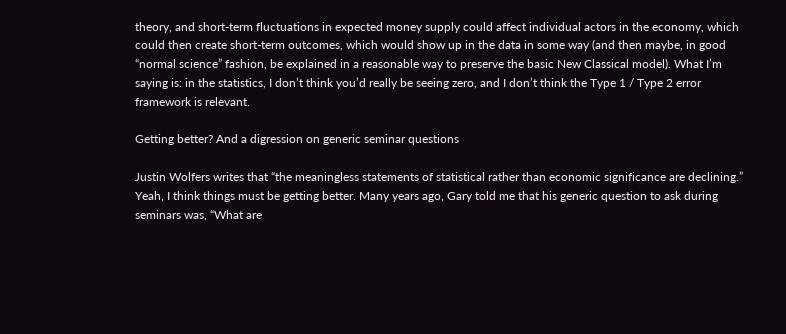theory, and short-term fluctuations in expected money supply could affect individual actors in the economy, which could then create short-term outcomes, which would show up in the data in some way (and then maybe, in good “normal science” fashion, be explained in a reasonable way to preserve the basic New Classical model). What I’m saying is: in the statistics, I don’t think you’d really be seeing zero, and I don’t think the Type 1 / Type 2 error framework is relevant.

Getting better? And a digression on generic seminar questions

Justin Wolfers writes that “the meaningless statements of statistical rather than economic significance are declining.” Yeah, I think things must be getting better. Many years ago, Gary told me that his generic question to ask during seminars was, “What are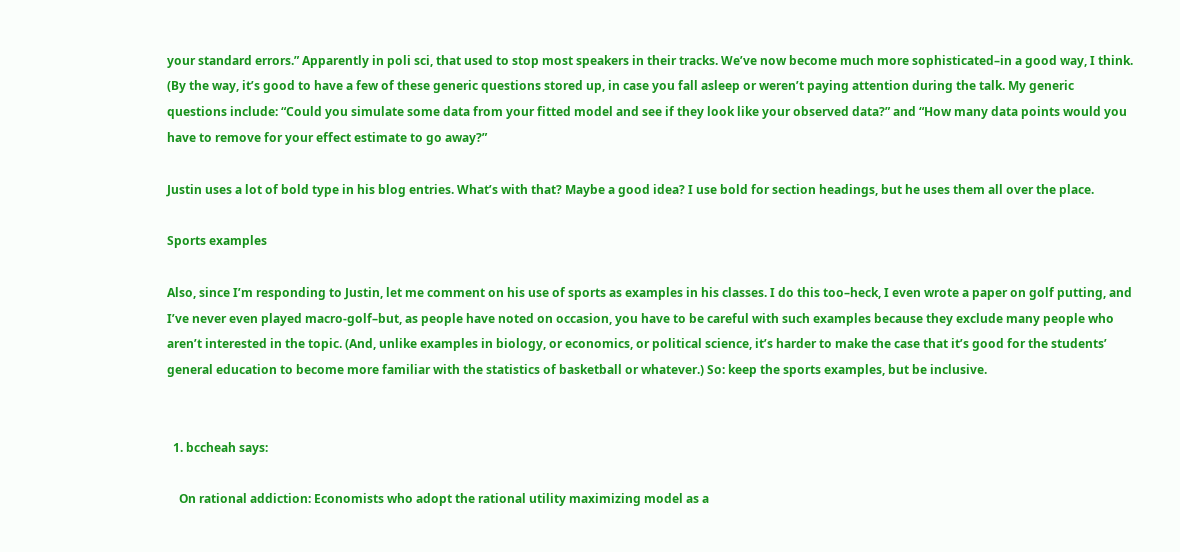your standard errors.” Apparently in poli sci, that used to stop most speakers in their tracks. We’ve now become much more sophisticated–in a good way, I think. (By the way, it’s good to have a few of these generic questions stored up, in case you fall asleep or weren’t paying attention during the talk. My generic questions include: “Could you simulate some data from your fitted model and see if they look like your observed data?” and “How many data points would you have to remove for your effect estimate to go away?”

Justin uses a lot of bold type in his blog entries. What’s with that? Maybe a good idea? I use bold for section headings, but he uses them all over the place.

Sports examples

Also, since I’m responding to Justin, let me comment on his use of sports as examples in his classes. I do this too–heck, I even wrote a paper on golf putting, and I’ve never even played macro-golf–but, as people have noted on occasion, you have to be careful with such examples because they exclude many people who aren’t interested in the topic. (And, unlike examples in biology, or economics, or political science, it’s harder to make the case that it’s good for the students’ general education to become more familiar with the statistics of basketball or whatever.) So: keep the sports examples, but be inclusive.


  1. bccheah says:

    On rational addiction: Economists who adopt the rational utility maximizing model as a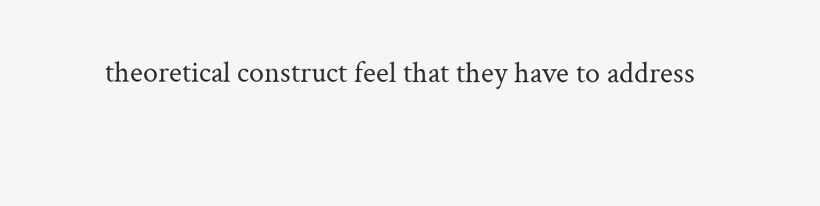theoretical construct feel that they have to address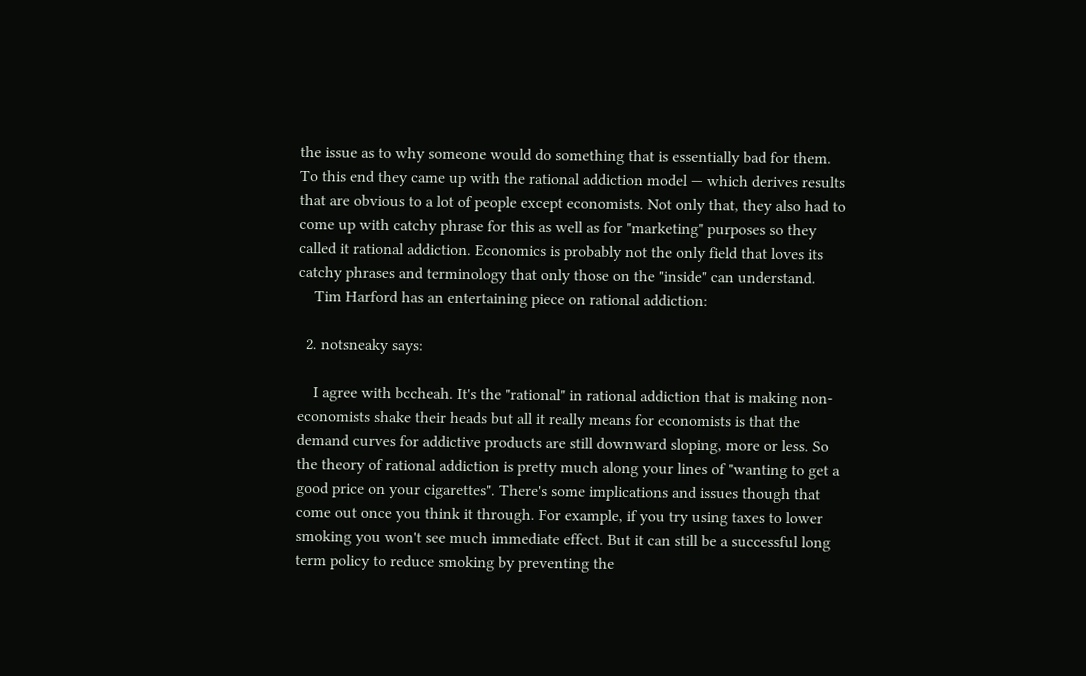the issue as to why someone would do something that is essentially bad for them. To this end they came up with the rational addiction model — which derives results that are obvious to a lot of people except economists. Not only that, they also had to come up with catchy phrase for this as well as for "marketing" purposes so they called it rational addiction. Economics is probably not the only field that loves its catchy phrases and terminology that only those on the "inside" can understand.
    Tim Harford has an entertaining piece on rational addiction:

  2. notsneaky says:

    I agree with bccheah. It's the "rational" in rational addiction that is making non-economists shake their heads but all it really means for economists is that the demand curves for addictive products are still downward sloping, more or less. So the theory of rational addiction is pretty much along your lines of "wanting to get a good price on your cigarettes". There's some implications and issues though that come out once you think it through. For example, if you try using taxes to lower smoking you won't see much immediate effect. But it can still be a successful long term policy to reduce smoking by preventing the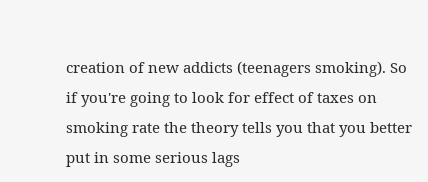creation of new addicts (teenagers smoking). So if you're going to look for effect of taxes on smoking rate the theory tells you that you better put in some serious lags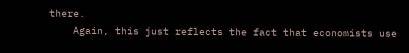there.
    Again, this just reflects the fact that economists use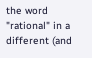the word "rational" in a different (and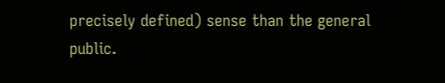precisely defined) sense than the general public.